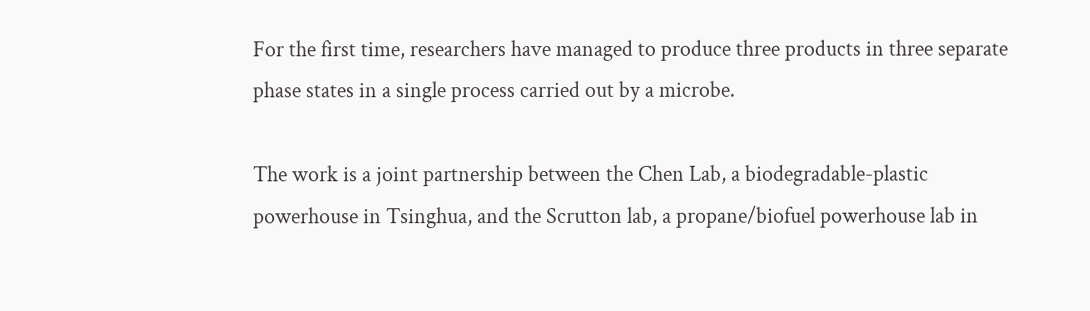For the first time, researchers have managed to produce three products in three separate phase states in a single process carried out by a microbe.

The work is a joint partnership between the Chen Lab, a biodegradable-plastic powerhouse in Tsinghua, and the Scrutton lab, a propane/biofuel powerhouse lab in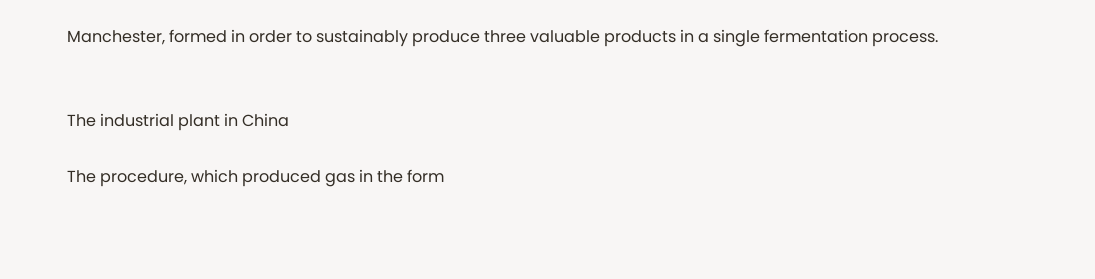Manchester, formed in order to sustainably produce three valuable products in a single fermentation process.


The industrial plant in China

The procedure, which produced gas in the form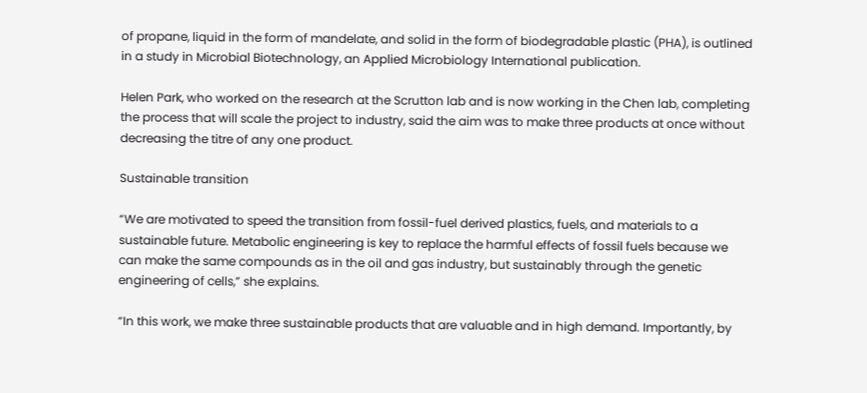of propane, liquid in the form of mandelate, and solid in the form of biodegradable plastic (PHA), is outlined in a study in Microbial Biotechnology, an Applied Microbiology International publication.

Helen Park, who worked on the research at the Scrutton lab and is now working in the Chen lab, completing the process that will scale the project to industry, said the aim was to make three products at once without decreasing the titre of any one product.

Sustainable transition

“We are motivated to speed the transition from fossil-fuel derived plastics, fuels, and materials to a sustainable future. Metabolic engineering is key to replace the harmful effects of fossil fuels because we can make the same compounds as in the oil and gas industry, but sustainably through the genetic engineering of cells,” she explains.

“In this work, we make three sustainable products that are valuable and in high demand. Importantly, by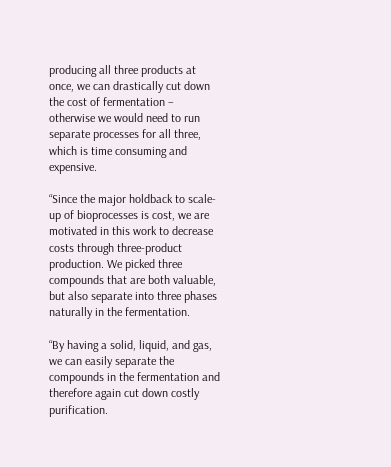producing all three products at once, we can drastically cut down the cost of fermentation – otherwise we would need to run separate processes for all three, which is time consuming and expensive.

“Since the major holdback to scale-up of bioprocesses is cost, we are motivated in this work to decrease costs through three-product production. We picked three compounds that are both valuable, but also separate into three phases naturally in the fermentation.

“By having a solid, liquid, and gas, we can easily separate the compounds in the fermentation and therefore again cut down costly purification.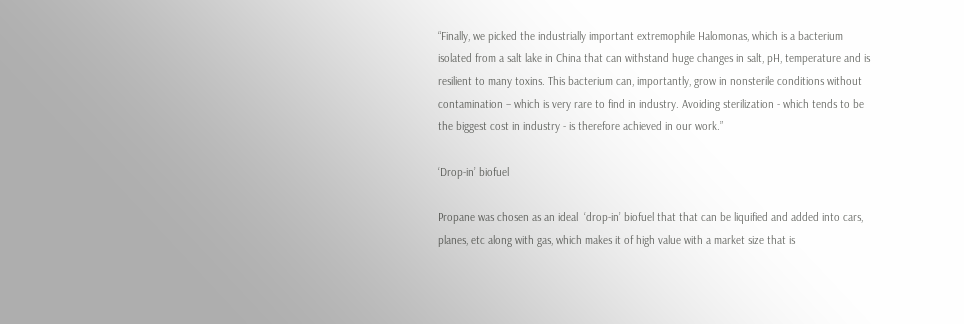“Finally, we picked the industrially important extremophile Halomonas, which is a bacterium isolated from a salt lake in China that can withstand huge changes in salt, pH, temperature and is resilient to many toxins. This bacterium can, importantly, grow in nonsterile conditions without contamination – which is very rare to find in industry. Avoiding sterilization - which tends to be the biggest cost in industry - is therefore achieved in our work.”

‘Drop-in’ biofuel

Propane was chosen as an ideal  ‘drop-in’ biofuel that that can be liquified and added into cars, planes, etc along with gas, which makes it of high value with a market size that is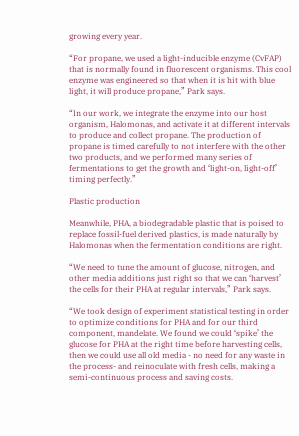growing every year.

“For propane, we used a light-inducible enzyme (CvFAP) that is normally found in fluorescent organisms. This cool enzyme was engineered so that when it is hit with blue light, it will produce propane,” Park says.

“In our work, we integrate the enzyme into our host organism, Halomonas, and activate it at different intervals to produce and collect propane. The production of propane is timed carefully to not interfere with the other two products, and we performed many series of fermentations to get the growth and ‘light-on, light-off’ timing perfectly.”

Plastic production

Meanwhile, PHA, a biodegradable plastic that is poised to replace fossil-fuel derived plastics, is made naturally by Halomonas when the fermentation conditions are right.

“We need to tune the amount of glucose, nitrogen, and other media additions just right so that we can ‘harvest’ the cells for their PHA at regular intervals,” Park says.

“We took design of experiment statistical testing in order to optimize conditions for PHA and for our third component, mandelate. We found we could ‘spike’ the glucose for PHA at the right time before harvesting cells, then we could use all old media - no need for any waste in the process- and reinoculate with fresh cells, making a semi-continuous process and saving costs.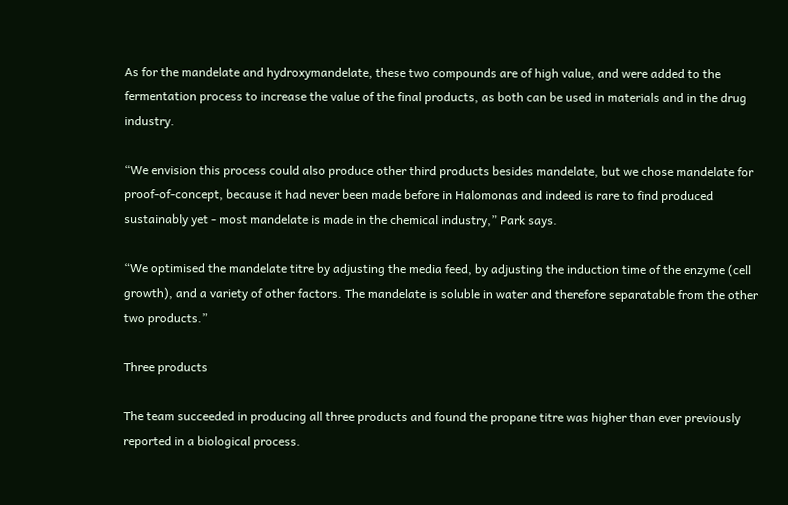As for the mandelate and hydroxymandelate, these two compounds are of high value, and were added to the fermentation process to increase the value of the final products, as both can be used in materials and in the drug industry.

“We envision this process could also produce other third products besides mandelate, but we chose mandelate for proof-of-concept, because it had never been made before in Halomonas and indeed is rare to find produced sustainably yet - most mandelate is made in the chemical industry,” Park says.

“We optimised the mandelate titre by adjusting the media feed, by adjusting the induction time of the enzyme (cell growth), and a variety of other factors. The mandelate is soluble in water and therefore separatable from the other two products.”

Three products

The team succeeded in producing all three products and found the propane titre was higher than ever previously reported in a biological process.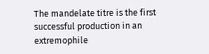The mandelate titre is the first successful production in an extremophile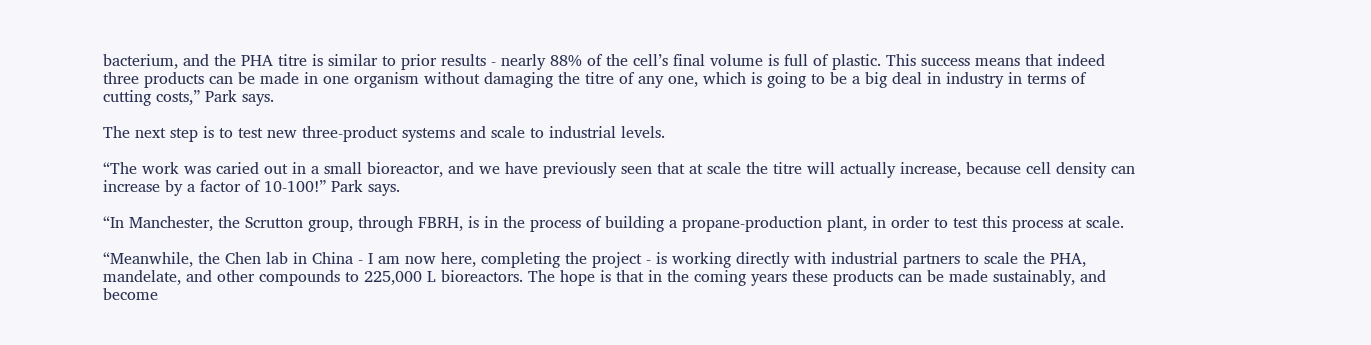bacterium, and the PHA titre is similar to prior results - nearly 88% of the cell’s final volume is full of plastic. This success means that indeed three products can be made in one organism without damaging the titre of any one, which is going to be a big deal in industry in terms of cutting costs,” Park says.

The next step is to test new three-product systems and scale to industrial levels.

“The work was caried out in a small bioreactor, and we have previously seen that at scale the titre will actually increase, because cell density can increase by a factor of 10-100!” Park says.

“In Manchester, the Scrutton group, through FBRH, is in the process of building a propane-production plant, in order to test this process at scale.

“Meanwhile, the Chen lab in China - I am now here, completing the project - is working directly with industrial partners to scale the PHA, mandelate, and other compounds to 225,000 L bioreactors. The hope is that in the coming years these products can be made sustainably, and become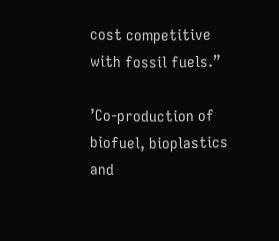cost competitive with fossil fuels.”

’Co-production of biofuel, bioplastics and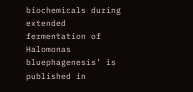biochemicals during extended fermentation of Halomonas bluephagenesis’ is published in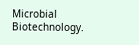Microbial Biotechnology.